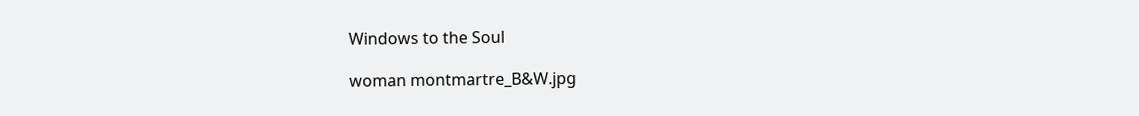Windows to the Soul

woman montmartre_B&W.jpg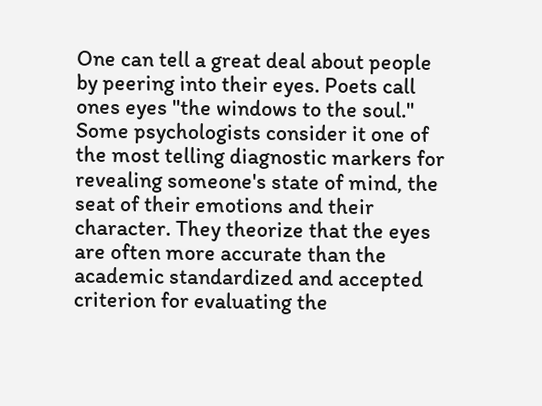One can tell a great deal about people by peering into their eyes. Poets call ones eyes "the windows to the soul." Some psychologists consider it one of the most telling diagnostic markers for revealing someone's state of mind, the seat of their emotions and their character. They theorize that the eyes are often more accurate than the academic standardized and accepted criterion for evaluating the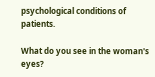psychological conditions of patients.

What do you see in the woman's eyes?